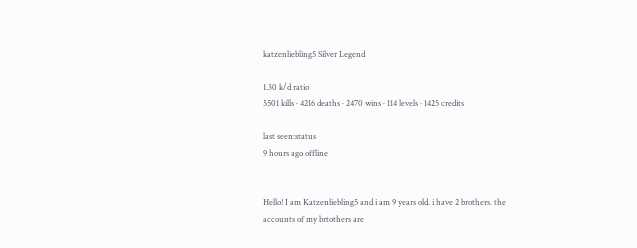katzenliebling5 Silver Legend

1.30 k/d ratio
5501 kills · 4216 deaths · 2470 wins · 114 levels · 1425 credits

last seen:status
9 hours ago offline


Hello! I am Katzenliebling5 and i am 9 years old. i have 2 brothers. the accounts of my brtothers are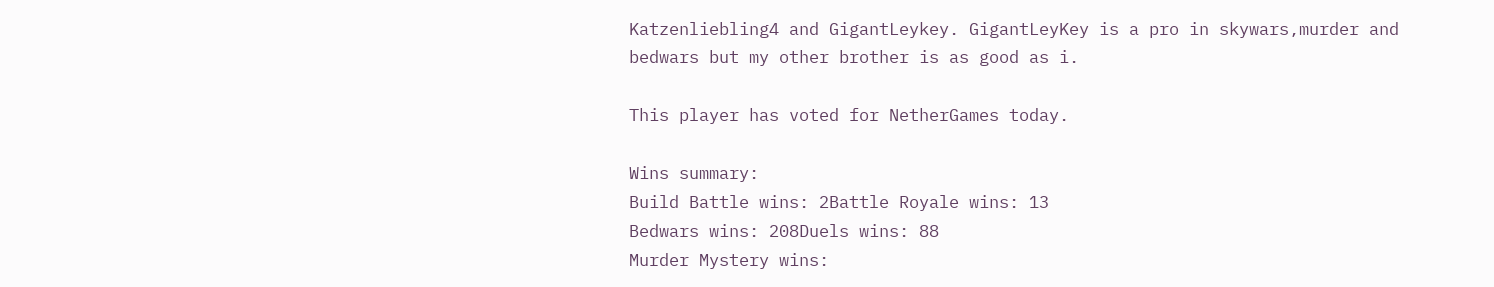Katzenliebling4 and GigantLeykey. GigantLeyKey is a pro in skywars,murder and bedwars but my other brother is as good as i.

This player has voted for NetherGames today.

Wins summary:
Build Battle wins: 2Battle Royale wins: 13
Bedwars wins: 208Duels wins: 88
Murder Mystery wins: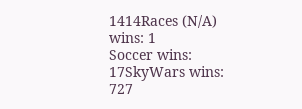1414Races (N/A) wins: 1
Soccer wins: 17SkyWars wins: 727